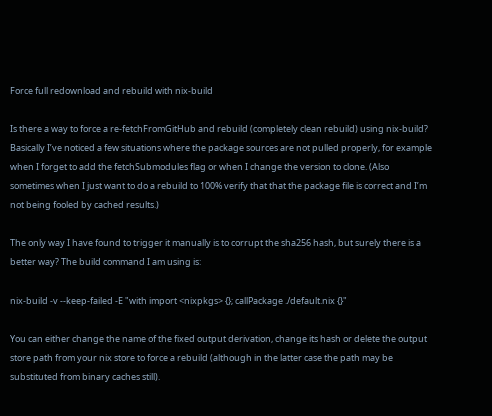Force full redownload and rebuild with nix-build

Is there a way to force a re-fetchFromGitHub and rebuild (completely clean rebuild) using nix-build? Basically I’ve noticed a few situations where the package sources are not pulled properly, for example when I forget to add the fetchSubmodules flag or when I change the version to clone. (Also sometimes when I just want to do a rebuild to 100% verify that that the package file is correct and I’m not being fooled by cached results.)

The only way I have found to trigger it manually is to corrupt the sha256 hash, but surely there is a better way? The build command I am using is:

nix-build -v --keep-failed -E "with import <nixpkgs> {}; callPackage ./default.nix {}"

You can either change the name of the fixed output derivation, change its hash or delete the output store path from your nix store to force a rebuild (although in the latter case the path may be substituted from binary caches still).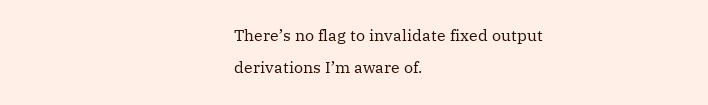There’s no flag to invalidate fixed output derivations I’m aware of.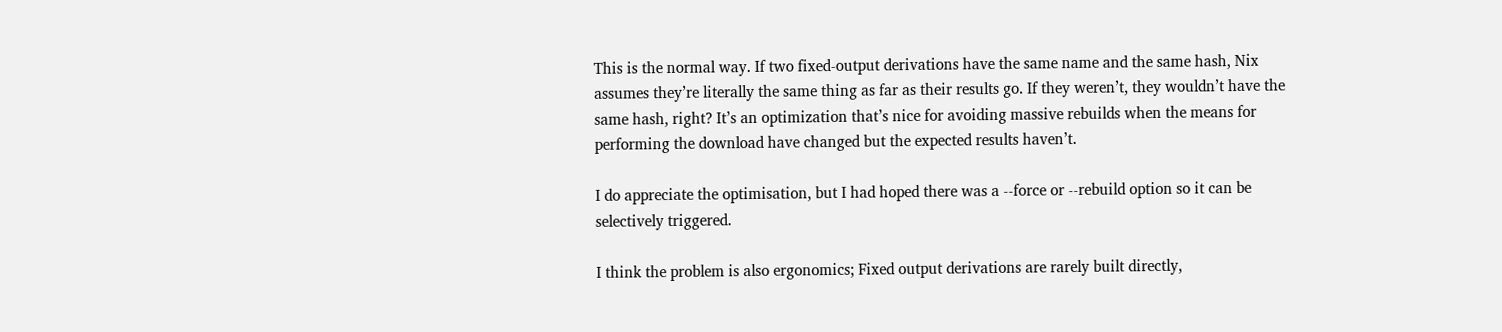This is the normal way. If two fixed-output derivations have the same name and the same hash, Nix assumes they’re literally the same thing as far as their results go. If they weren’t, they wouldn’t have the same hash, right? It’s an optimization that’s nice for avoiding massive rebuilds when the means for performing the download have changed but the expected results haven’t.

I do appreciate the optimisation, but I had hoped there was a --force or --rebuild option so it can be selectively triggered.

I think the problem is also ergonomics; Fixed output derivations are rarely built directly,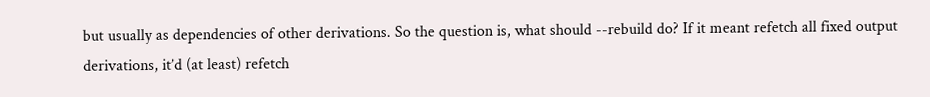but usually as dependencies of other derivations. So the question is, what should --rebuild do? If it meant refetch all fixed output derivations, it’d (at least) refetch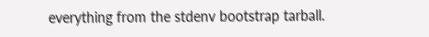everything from the stdenv bootstrap tarball.